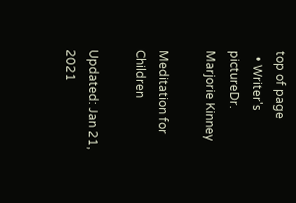top of page
  • Writer's pictureDr. Marjorie Kinney

Meditation for Children

Updated: Jan 21, 2021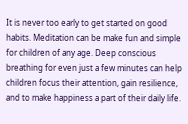It is never too early to get started on good habits. Meditation can be make fun and simple for children of any age. Deep conscious breathing for even just a few minutes can help children focus their attention, gain resilience, and to make happiness a part of their daily life.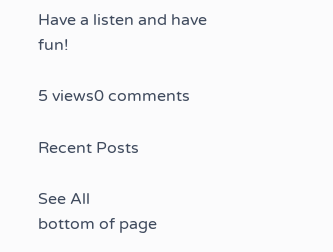Have a listen and have fun!

5 views0 comments

Recent Posts

See All
bottom of page